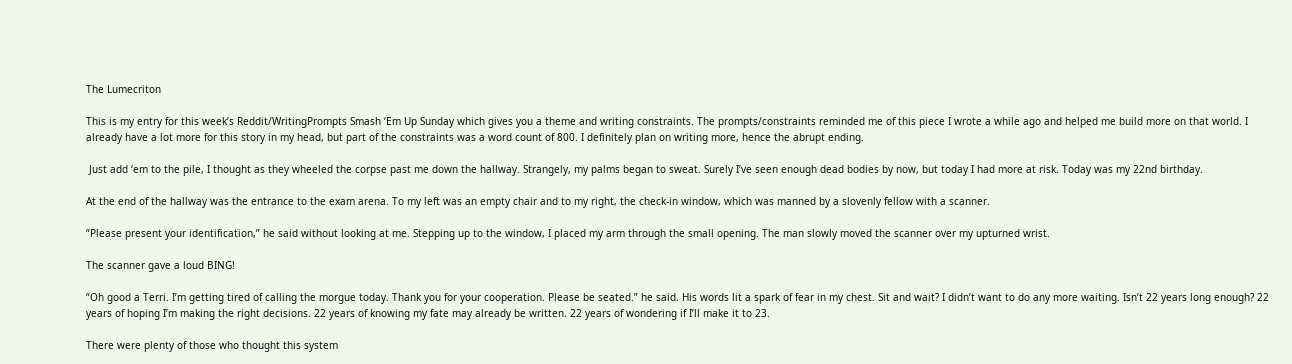The Lumecriton

This is my entry for this week’s Reddit/WritingPrompts Smash ‘Em Up Sunday which gives you a theme and writing constraints. The prompts/constraints reminded me of this piece I wrote a while ago and helped me build more on that world. I already have a lot more for this story in my head, but part of the constraints was a word count of 800. I definitely plan on writing more, hence the abrupt ending.

 Just add ‘em to the pile, I thought as they wheeled the corpse past me down the hallway. Strangely, my palms began to sweat. Surely I’ve seen enough dead bodies by now, but today I had more at risk. Today was my 22nd birthday.

At the end of the hallway was the entrance to the exam arena. To my left was an empty chair and to my right, the check-in window, which was manned by a slovenly fellow with a scanner.

“Please present your identification,” he said without looking at me. Stepping up to the window, I placed my arm through the small opening. The man slowly moved the scanner over my upturned wrist.

The scanner gave a loud BING!

“Oh good a Terri. I’m getting tired of calling the morgue today. Thank you for your cooperation. Please be seated.” he said. His words lit a spark of fear in my chest. Sit and wait? I didn’t want to do any more waiting. Isn’t 22 years long enough? 22 years of hoping I’m making the right decisions. 22 years of knowing my fate may already be written. 22 years of wondering if I’ll make it to 23.

There were plenty of those who thought this system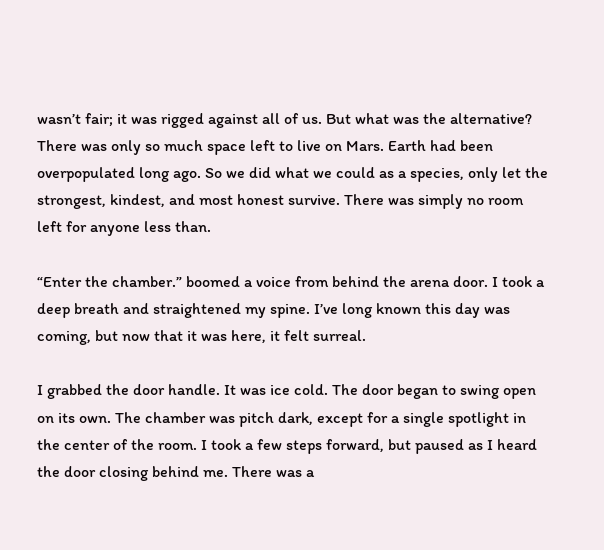wasn’t fair; it was rigged against all of us. But what was the alternative? There was only so much space left to live on Mars. Earth had been overpopulated long ago. So we did what we could as a species, only let the strongest, kindest, and most honest survive. There was simply no room left for anyone less than.

“Enter the chamber.” boomed a voice from behind the arena door. I took a deep breath and straightened my spine. I’ve long known this day was coming, but now that it was here, it felt surreal.

I grabbed the door handle. It was ice cold. The door began to swing open on its own. The chamber was pitch dark, except for a single spotlight in the center of the room. I took a few steps forward, but paused as I heard the door closing behind me. There was a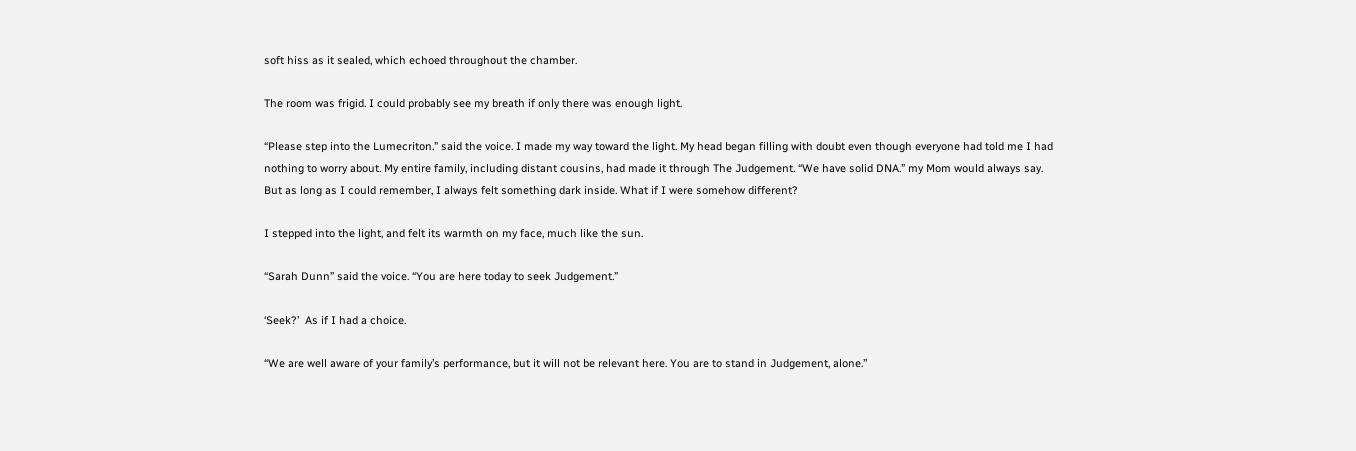soft hiss as it sealed, which echoed throughout the chamber.

The room was frigid. I could probably see my breath if only there was enough light.

“Please step into the Lumecriton.” said the voice. I made my way toward the light. My head began filling with doubt even though everyone had told me I had nothing to worry about. My entire family, including distant cousins, had made it through The Judgement. “We have solid DNA.” my Mom would always say. But as long as I could remember, I always felt something dark inside. What if I were somehow different?

I stepped into the light, and felt its warmth on my face, much like the sun.

“Sarah Dunn” said the voice. “You are here today to seek Judgement.”

‘Seek?’  As if I had a choice.

“We are well aware of your family’s performance, but it will not be relevant here. You are to stand in Judgement, alone.”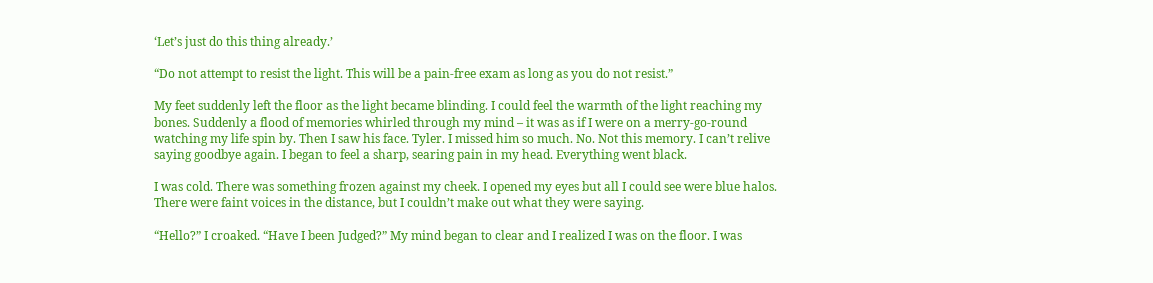‘Let’s just do this thing already.’

“Do not attempt to resist the light. This will be a pain-free exam as long as you do not resist.”

My feet suddenly left the floor as the light became blinding. I could feel the warmth of the light reaching my bones. Suddenly a flood of memories whirled through my mind – it was as if I were on a merry-go-round watching my life spin by. Then I saw his face. Tyler. I missed him so much. No. Not this memory. I can’t relive saying goodbye again. I began to feel a sharp, searing pain in my head. Everything went black.

I was cold. There was something frozen against my cheek. I opened my eyes but all I could see were blue halos. There were faint voices in the distance, but I couldn’t make out what they were saying.

“Hello?” I croaked. “Have I been Judged?” My mind began to clear and I realized I was on the floor. I was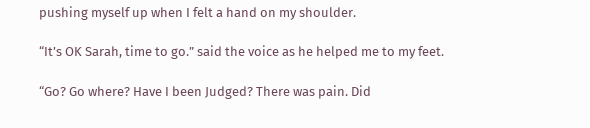pushing myself up when I felt a hand on my shoulder.

“It’s OK Sarah, time to go.” said the voice as he helped me to my feet.

“Go? Go where? Have I been Judged? There was pain. Did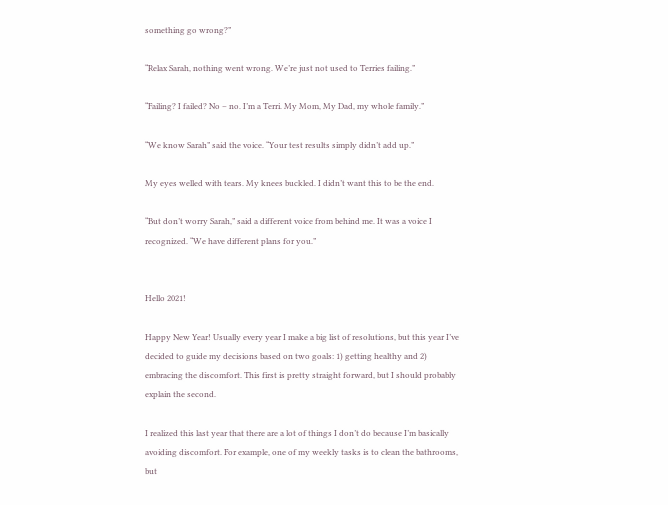something go wrong?”

“Relax Sarah, nothing went wrong. We’re just not used to Terries failing.”

“Failing? I failed? No – no. I’m a Terri. My Mom, My Dad, my whole family.”

“We know Sarah” said the voice. “Your test results simply didn’t add up.”

My eyes welled with tears. My knees buckled. I didn’t want this to be the end.

“But don’t worry Sarah,” said a different voice from behind me. It was a voice I recognized. “We have different plans for you.”


Hello 2021!

Happy New Year! Usually every year I make a big list of resolutions, but this year I’ve decided to guide my decisions based on two goals: 1) getting healthy and 2) embracing the discomfort. This first is pretty straight forward, but I should probably explain the second.

I realized this last year that there are a lot of things I don’t do because I’m basically avoiding discomfort. For example, one of my weekly tasks is to clean the bathrooms, but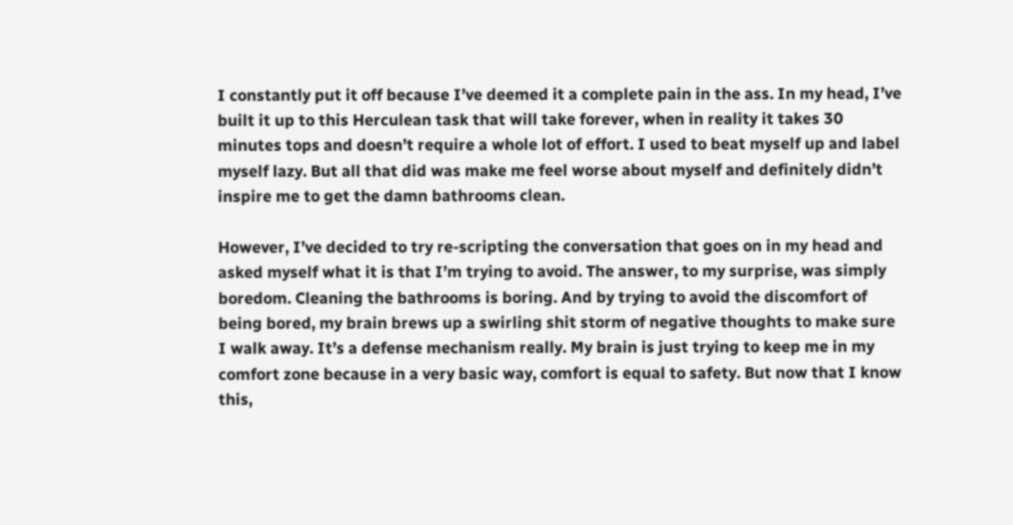I constantly put it off because I’ve deemed it a complete pain in the ass. In my head, I’ve built it up to this Herculean task that will take forever, when in reality it takes 30 minutes tops and doesn’t require a whole lot of effort. I used to beat myself up and label myself lazy. But all that did was make me feel worse about myself and definitely didn’t inspire me to get the damn bathrooms clean.

However, I’ve decided to try re-scripting the conversation that goes on in my head and asked myself what it is that I’m trying to avoid. The answer, to my surprise, was simply boredom. Cleaning the bathrooms is boring. And by trying to avoid the discomfort of being bored, my brain brews up a swirling shit storm of negative thoughts to make sure I walk away. It’s a defense mechanism really. My brain is just trying to keep me in my comfort zone because in a very basic way, comfort is equal to safety. But now that I know this,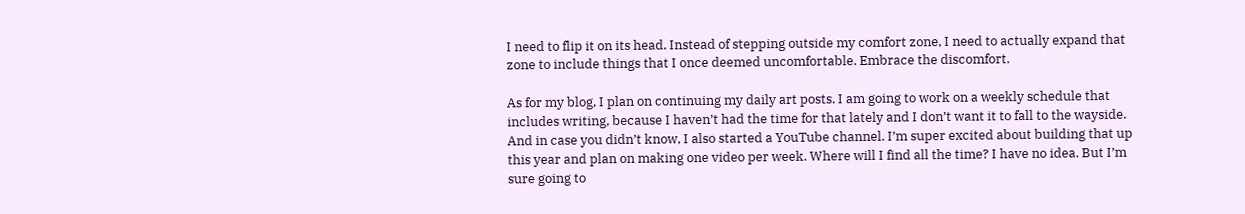I need to flip it on its head. Instead of stepping outside my comfort zone, I need to actually expand that zone to include things that I once deemed uncomfortable. Embrace the discomfort.

As for my blog, I plan on continuing my daily art posts. I am going to work on a weekly schedule that includes writing, because I haven’t had the time for that lately and I don’t want it to fall to the wayside. And in case you didn’t know, I also started a YouTube channel. I’m super excited about building that up this year and plan on making one video per week. Where will I find all the time? I have no idea. But I’m sure going to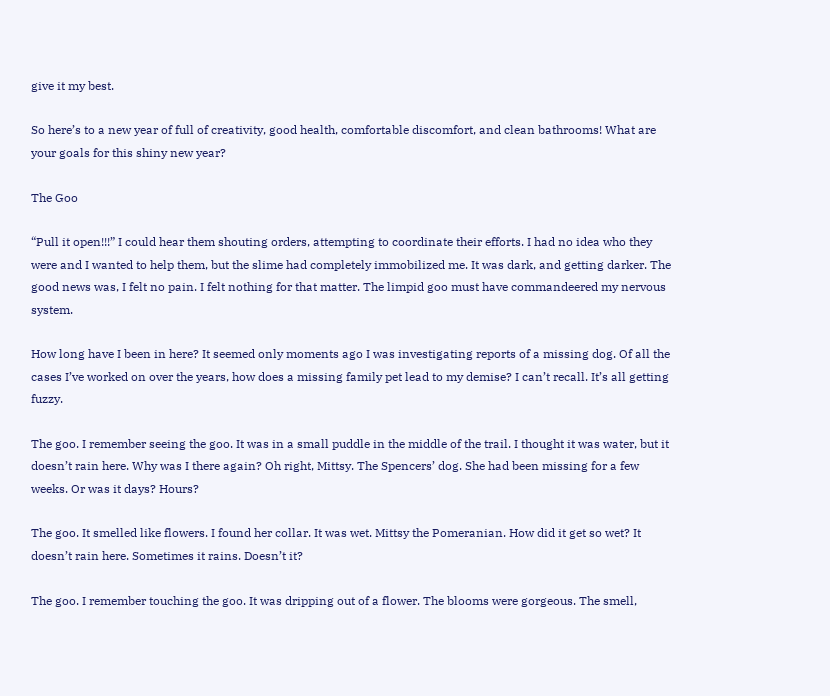give it my best.

So here’s to a new year of full of creativity, good health, comfortable discomfort, and clean bathrooms! What are your goals for this shiny new year?

The Goo

“Pull it open!!!” I could hear them shouting orders, attempting to coordinate their efforts. I had no idea who they were and I wanted to help them, but the slime had completely immobilized me. It was dark, and getting darker. The good news was, I felt no pain. I felt nothing for that matter. The limpid goo must have commandeered my nervous system.

How long have I been in here? It seemed only moments ago I was investigating reports of a missing dog. Of all the cases I’ve worked on over the years, how does a missing family pet lead to my demise? I can’t recall. It’s all getting fuzzy.

The goo. I remember seeing the goo. It was in a small puddle in the middle of the trail. I thought it was water, but it doesn’t rain here. Why was I there again? Oh right, Mittsy. The Spencers’ dog. She had been missing for a few weeks. Or was it days? Hours?

The goo. It smelled like flowers. I found her collar. It was wet. Mittsy the Pomeranian. How did it get so wet? It doesn’t rain here. Sometimes it rains. Doesn’t it?

The goo. I remember touching the goo. It was dripping out of a flower. The blooms were gorgeous. The smell,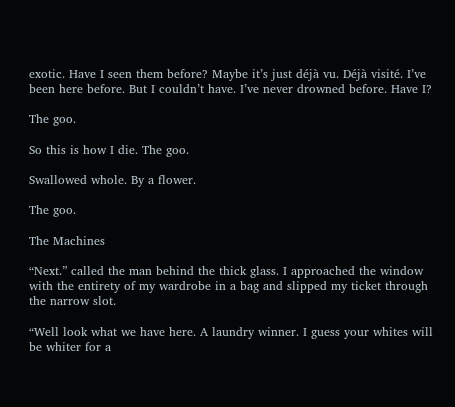exotic. Have I seen them before? Maybe it’s just déjà vu. Déjà visité. I’ve been here before. But I couldn’t have. I’ve never drowned before. Have I?

The goo.

So this is how I die. The goo.

Swallowed whole. By a flower.

The goo.

The Machines

“Next.” called the man behind the thick glass. I approached the window with the entirety of my wardrobe in a bag and slipped my ticket through the narrow slot.

“Well look what we have here. A laundry winner. I guess your whites will be whiter for a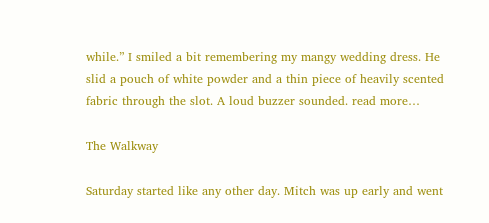while.” I smiled a bit remembering my mangy wedding dress. He slid a pouch of white powder and a thin piece of heavily scented fabric through the slot. A loud buzzer sounded. read more…

The Walkway

Saturday started like any other day. Mitch was up early and went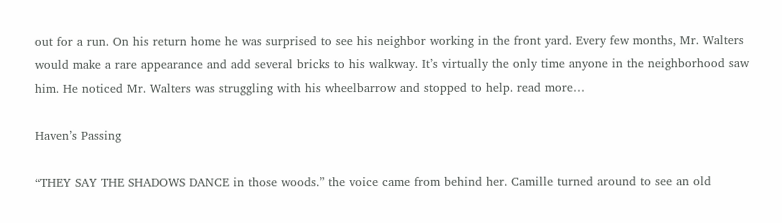out for a run. On his return home he was surprised to see his neighbor working in the front yard. Every few months, Mr. Walters would make a rare appearance and add several bricks to his walkway. It’s virtually the only time anyone in the neighborhood saw him. He noticed Mr. Walters was struggling with his wheelbarrow and stopped to help. read more…

Haven’s Passing

“THEY SAY THE SHADOWS DANCE in those woods.” the voice came from behind her. Camille turned around to see an old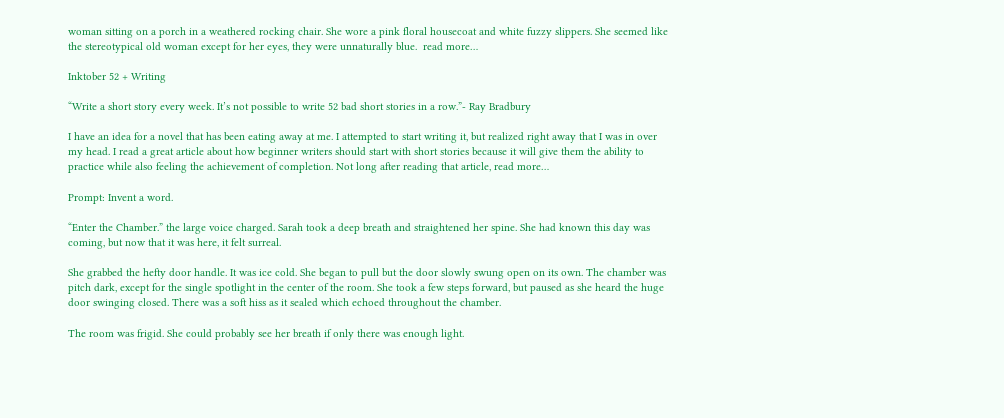woman sitting on a porch in a weathered rocking chair. She wore a pink floral housecoat and white fuzzy slippers. She seemed like the stereotypical old woman except for her eyes, they were unnaturally blue.  read more…

Inktober 52 + Writing

“Write a short story every week. It’s not possible to write 52 bad short stories in a row.”- Ray Bradbury

I have an idea for a novel that has been eating away at me. I attempted to start writing it, but realized right away that I was in over my head. I read a great article about how beginner writers should start with short stories because it will give them the ability to practice while also feeling the achievement of completion. Not long after reading that article, read more…

Prompt: Invent a word.

“Enter the Chamber.” the large voice charged. Sarah took a deep breath and straightened her spine. She had known this day was coming, but now that it was here, it felt surreal.

She grabbed the hefty door handle. It was ice cold. She began to pull but the door slowly swung open on its own. The chamber was pitch dark, except for the single spotlight in the center of the room. She took a few steps forward, but paused as she heard the huge door swinging closed. There was a soft hiss as it sealed which echoed throughout the chamber.

The room was frigid. She could probably see her breath if only there was enough light.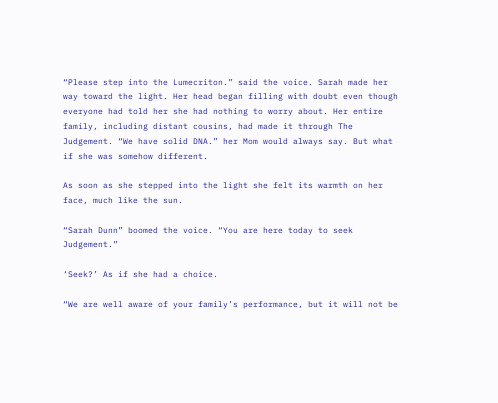“Please step into the Lumecriton.” said the voice. Sarah made her way toward the light. Her head began filling with doubt even though everyone had told her she had nothing to worry about. Her entire family, including distant cousins, had made it through The Judgement. “We have solid DNA.” her Mom would always say. But what if she was somehow different.

As soon as she stepped into the light she felt its warmth on her face, much like the sun.

“Sarah Dunn” boomed the voice. “You are here today to seek Judgement.”

‘Seek?’ As if she had a choice.

“We are well aware of your family’s performance, but it will not be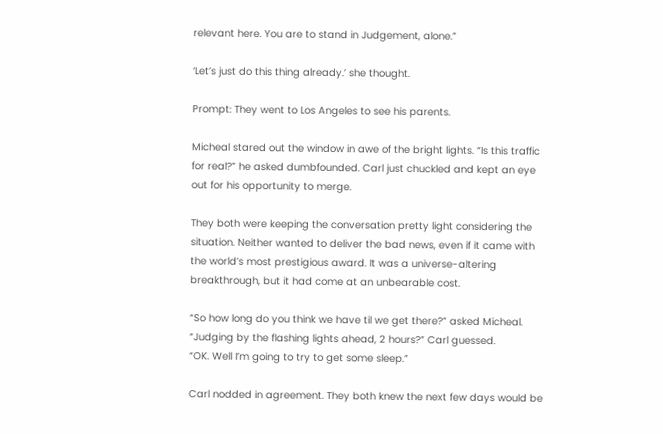relevant here. You are to stand in Judgement, alone.”

‘Let’s just do this thing already.’ she thought.

Prompt: They went to Los Angeles to see his parents.

Micheal stared out the window in awe of the bright lights. “Is this traffic for real?” he asked dumbfounded. Carl just chuckled and kept an eye out for his opportunity to merge.

They both were keeping the conversation pretty light considering the situation. Neither wanted to deliver the bad news, even if it came with the world’s most prestigious award. It was a universe-altering breakthrough, but it had come at an unbearable cost.

“So how long do you think we have til we get there?” asked Micheal.
“Judging by the flashing lights ahead, 2 hours?” Carl guessed.
“OK. Well I’m going to try to get some sleep.”

Carl nodded in agreement. They both knew the next few days would be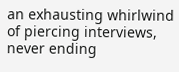an exhausting whirlwind of piercing interviews, never ending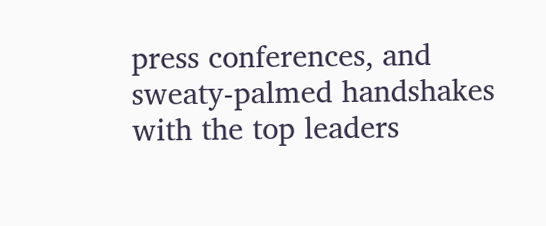press conferences, and sweaty-palmed handshakes with the top leaders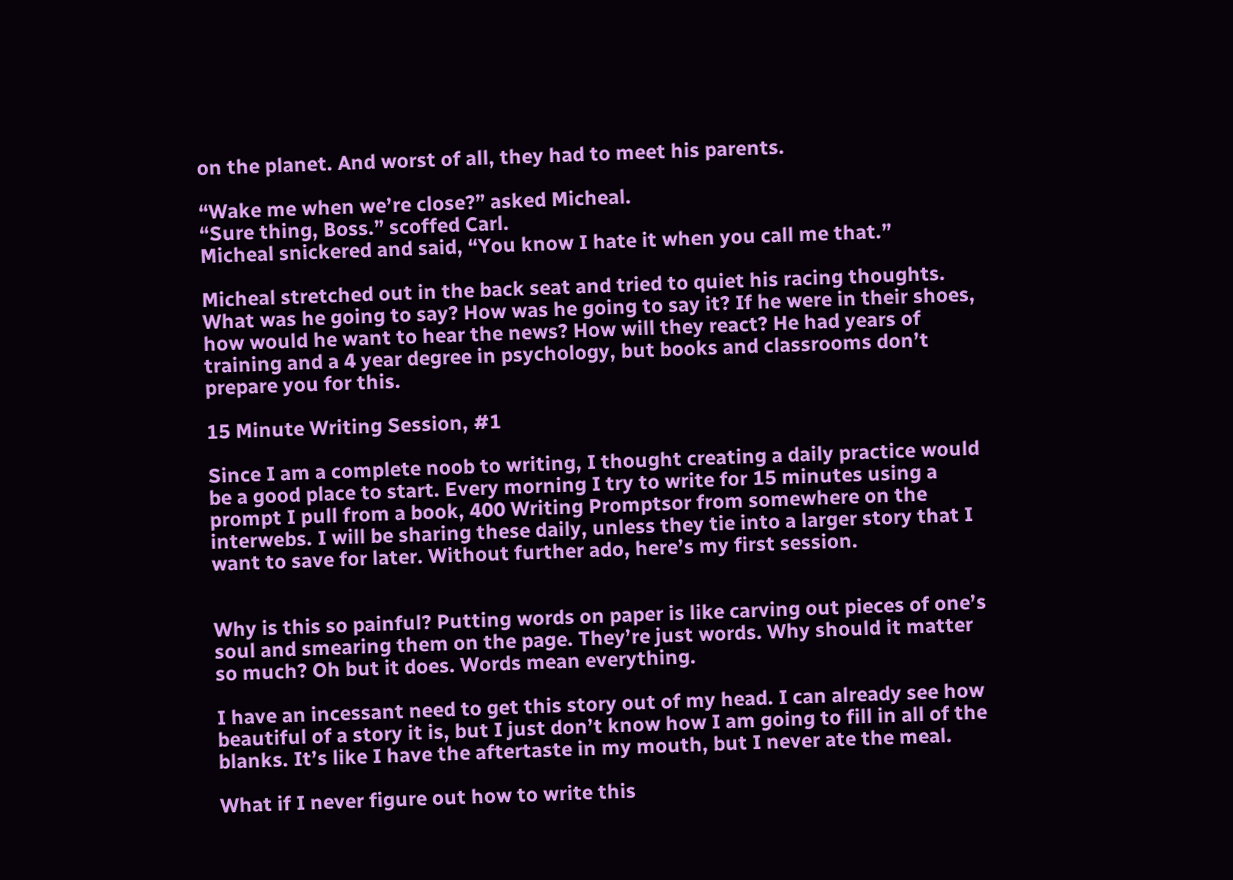on the planet. And worst of all, they had to meet his parents.

“Wake me when we’re close?” asked Micheal.
“Sure thing, Boss.” scoffed Carl.
Micheal snickered and said, “You know I hate it when you call me that.”

Micheal stretched out in the back seat and tried to quiet his racing thoughts. What was he going to say? How was he going to say it? If he were in their shoes, how would he want to hear the news? How will they react? He had years of training and a 4 year degree in psychology, but books and classrooms don’t prepare you for this.

15 Minute Writing Session, #1

Since I am a complete noob to writing, I thought creating a daily practice would be a good place to start. Every morning I try to write for 15 minutes using a prompt I pull from a book, 400 Writing Promptsor from somewhere on the interwebs. I will be sharing these daily, unless they tie into a larger story that I want to save for later. Without further ado, here’s my first session.


Why is this so painful? Putting words on paper is like carving out pieces of one’s soul and smearing them on the page. They’re just words. Why should it matter so much? Oh but it does. Words mean everything.

I have an incessant need to get this story out of my head. I can already see how beautiful of a story it is, but I just don’t know how I am going to fill in all of the blanks. It’s like I have the aftertaste in my mouth, but I never ate the meal.

What if I never figure out how to write this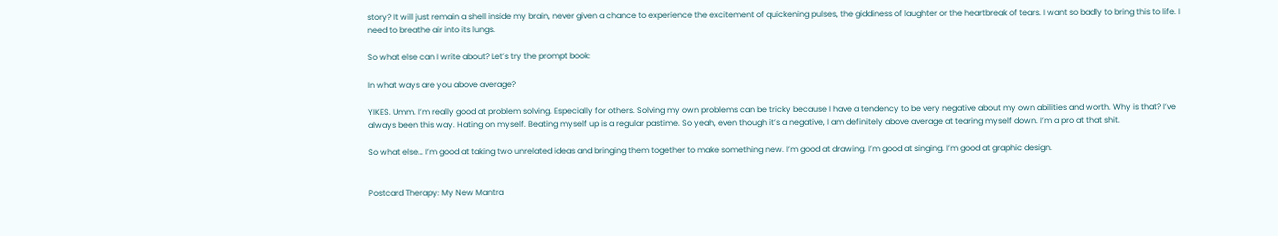story? It will just remain a shell inside my brain, never given a chance to experience the excitement of quickening pulses, the giddiness of laughter or the heartbreak of tears. I want so badly to bring this to life. I need to breathe air into its lungs.

So what else can I write about? Let’s try the prompt book:

In what ways are you above average?

YIKES. Umm. I’m really good at problem solving. Especially for others. Solving my own problems can be tricky because I have a tendency to be very negative about my own abilities and worth. Why is that? I’ve always been this way. Hating on myself. Beating myself up is a regular pastime. So yeah, even though it’s a negative, I am definitely above average at tearing myself down. I’m a pro at that shit.

So what else… I’m good at taking two unrelated ideas and bringing them together to make something new. I’m good at drawing. I’m good at singing. I’m good at graphic design.


Postcard Therapy: My New Mantra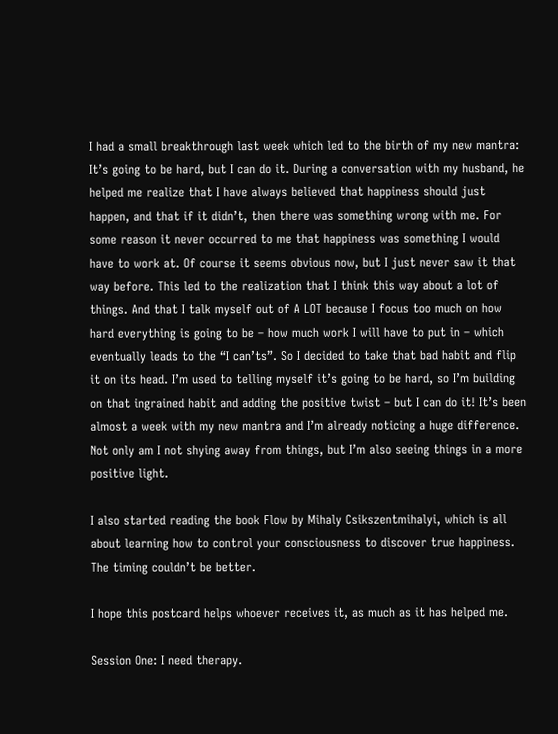I had a small breakthrough last week which led to the birth of my new mantra: It’s going to be hard, but I can do it. During a conversation with my husband, he helped me realize that I have always believed that happiness should just happen, and that if it didn’t, then there was something wrong with me. For some reason it never occurred to me that happiness was something I would have to work at. Of course it seems obvious now, but I just never saw it that way before. This led to the realization that I think this way about a lot of things. And that I talk myself out of A LOT because I focus too much on how hard everything is going to be – how much work I will have to put in – which eventually leads to the “I can’ts”. So I decided to take that bad habit and flip it on its head. I’m used to telling myself it’s going to be hard, so I’m building on that ingrained habit and adding the positive twist – but I can do it! It’s been almost a week with my new mantra and I’m already noticing a huge difference. Not only am I not shying away from things, but I’m also seeing things in a more positive light.

I also started reading the book Flow by Mihaly Csikszentmihalyi, which is all about learning how to control your consciousness to discover true happiness. The timing couldn’t be better.

I hope this postcard helps whoever receives it, as much as it has helped me.

Session One: I need therapy.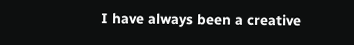I have always been a creative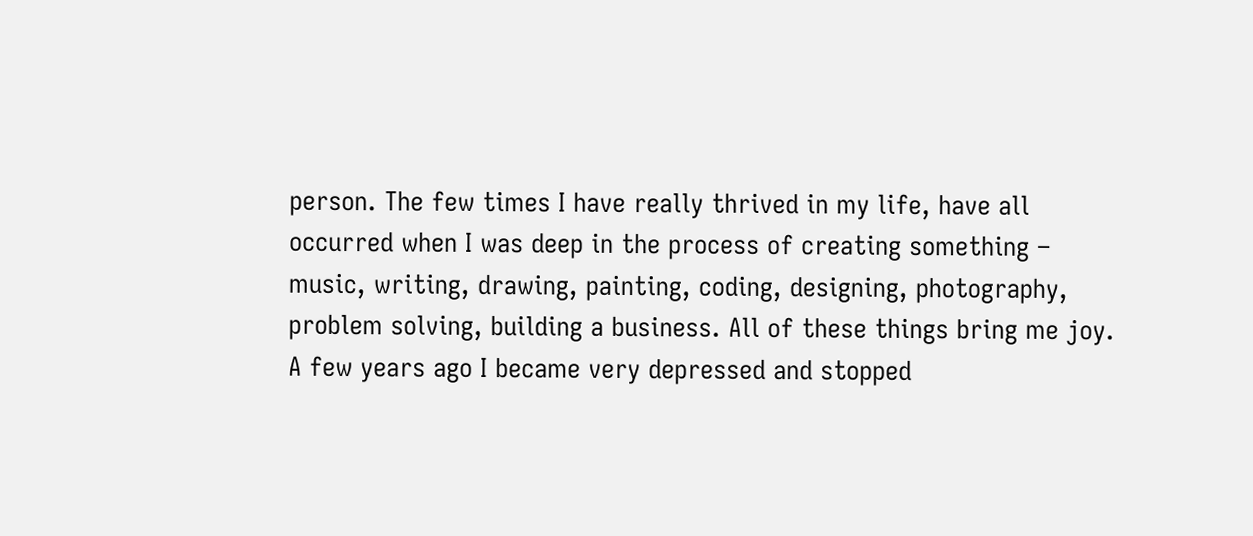person. The few times I have really thrived in my life, have all occurred when I was deep in the process of creating something – music, writing, drawing, painting, coding, designing, photography, problem solving, building a business. All of these things bring me joy. A few years ago I became very depressed and stopped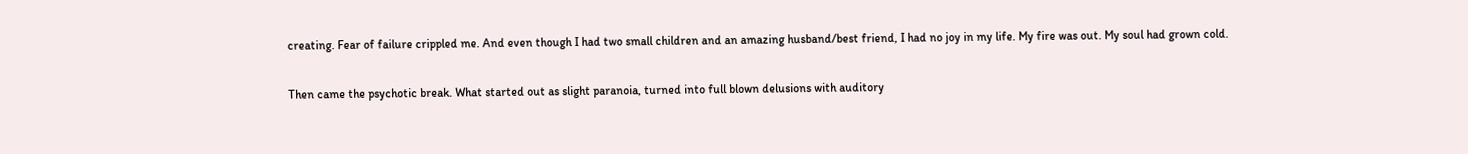creating. Fear of failure crippled me. And even though I had two small children and an amazing husband/best friend, I had no joy in my life. My fire was out. My soul had grown cold.

Then came the psychotic break. What started out as slight paranoia, turned into full blown delusions with auditory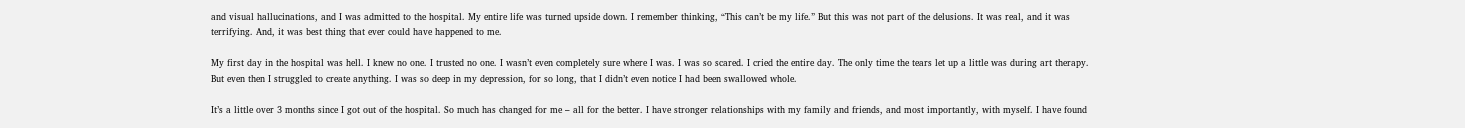and visual hallucinations, and I was admitted to the hospital. My entire life was turned upside down. I remember thinking, “This can’t be my life.” But this was not part of the delusions. It was real, and it was terrifying. And, it was best thing that ever could have happened to me.

My first day in the hospital was hell. I knew no one. I trusted no one. I wasn’t even completely sure where I was. I was so scared. I cried the entire day. The only time the tears let up a little was during art therapy. But even then I struggled to create anything. I was so deep in my depression, for so long, that I didn’t even notice I had been swallowed whole.

It’s a little over 3 months since I got out of the hospital. So much has changed for me – all for the better. I have stronger relationships with my family and friends, and most importantly, with myself. I have found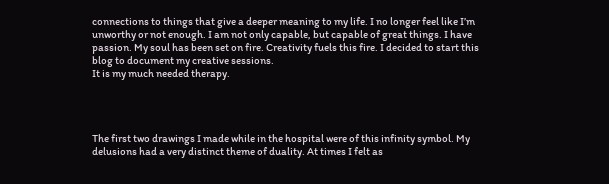connections to things that give a deeper meaning to my life. I no longer feel like I’m unworthy or not enough. I am not only capable, but capable of great things. I have passion. My soul has been set on fire. Creativity fuels this fire. I decided to start this blog to document my creative sessions.
It is my much needed therapy.




The first two drawings I made while in the hospital were of this infinity symbol. My delusions had a very distinct theme of duality. At times I felt as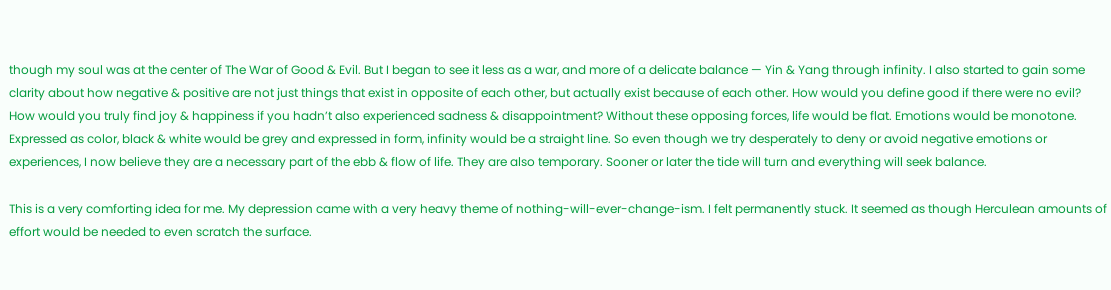though my soul was at the center of The War of Good & Evil. But I began to see it less as a war, and more of a delicate balance — Yin & Yang through infinity. I also started to gain some clarity about how negative & positive are not just things that exist in opposite of each other, but actually exist because of each other. How would you define good if there were no evil? How would you truly find joy & happiness if you hadn’t also experienced sadness & disappointment? Without these opposing forces, life would be flat. Emotions would be monotone.  Expressed as color, black & white would be grey and expressed in form, infinity would be a straight line. So even though we try desperately to deny or avoid negative emotions or experiences, I now believe they are a necessary part of the ebb & flow of life. They are also temporary. Sooner or later the tide will turn and everything will seek balance.

This is a very comforting idea for me. My depression came with a very heavy theme of nothing-will-ever-change-ism. I felt permanently stuck. It seemed as though Herculean amounts of effort would be needed to even scratch the surface.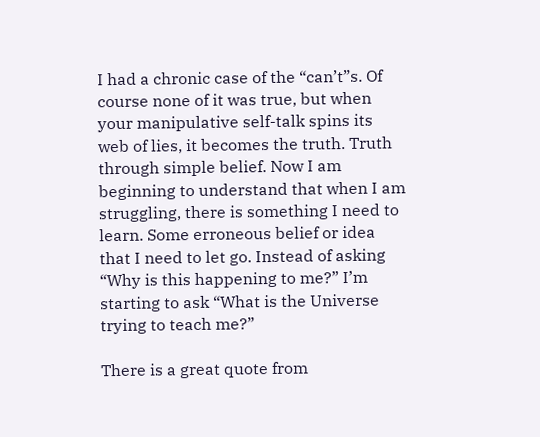I had a chronic case of the “can’t”s. Of course none of it was true, but when your manipulative self-talk spins its web of lies, it becomes the truth. Truth through simple belief. Now I am beginning to understand that when I am struggling, there is something I need to learn. Some erroneous belief or idea that I need to let go. Instead of asking “Why is this happening to me?” I’m starting to ask “What is the Universe trying to teach me?”

There is a great quote from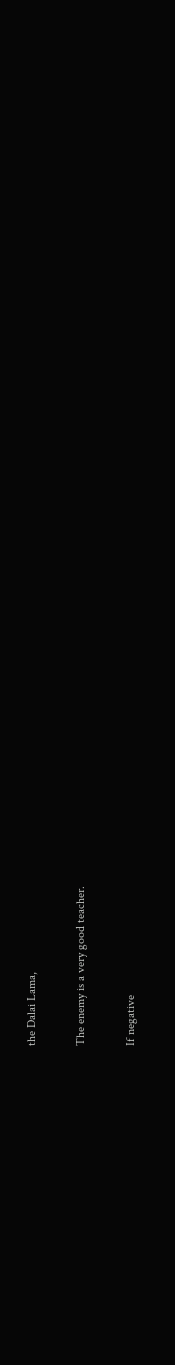the Dalai Lama,

The enemy is a very good teacher.

If negative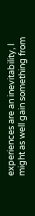experiences are an inevitability, I might as well gain something from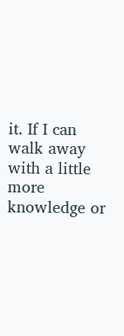it. If I can walk away with a little more knowledge or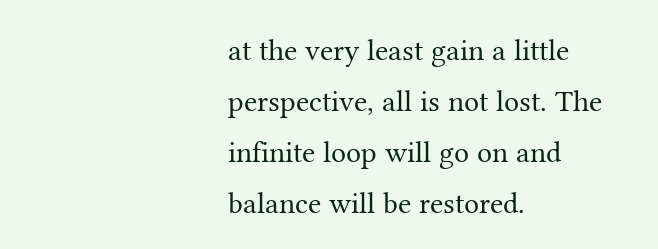at the very least gain a little perspective, all is not lost. The infinite loop will go on and balance will be restored.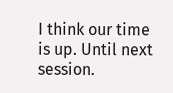I think our time is up. Until next session.